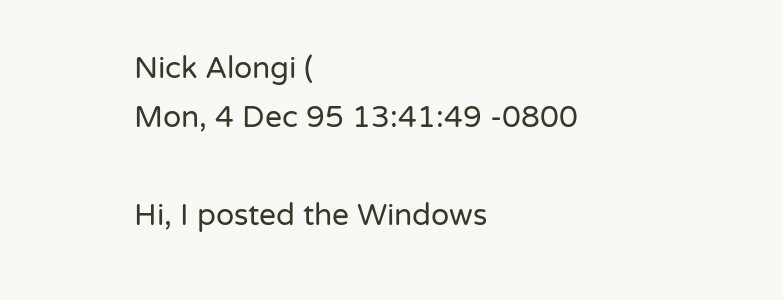Nick Alongi (
Mon, 4 Dec 95 13:41:49 -0800

Hi, I posted the Windows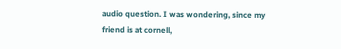audio question. I was wondering, since my
friend is at cornell,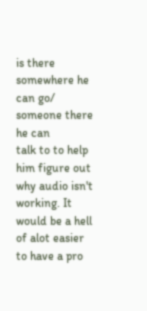is there somewhere he can go/ someone there he can
talk to to help him figure out why audio isn't working. It would be a hell
of alot easier to have a pro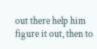out there help him figure it out, then to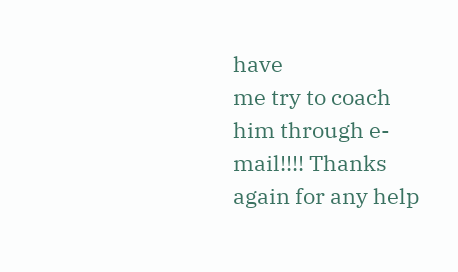have
me try to coach him through e-mail!!!! Thanks again for any help